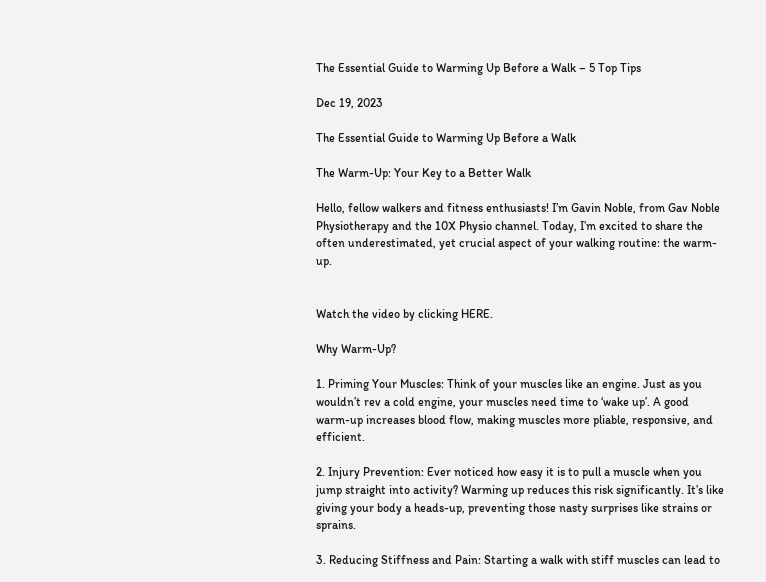The Essential Guide to Warming Up Before a Walk – 5 Top Tips

Dec 19, 2023

The Essential Guide to Warming Up Before a Walk

The Warm-Up: Your Key to a Better Walk

Hello, fellow walkers and fitness enthusiasts! I’m Gavin Noble, from Gav Noble Physiotherapy and the 10X Physio channel. Today, I’m excited to share the often underestimated, yet crucial aspect of your walking routine: the warm-up.


Watch the video by clicking HERE.

Why Warm-Up?

1. Priming Your Muscles: Think of your muscles like an engine. Just as you wouldn’t rev a cold engine, your muscles need time to ‘wake up’. A good warm-up increases blood flow, making muscles more pliable, responsive, and efficient.

2. Injury Prevention: Ever noticed how easy it is to pull a muscle when you jump straight into activity? Warming up reduces this risk significantly. It’s like giving your body a heads-up, preventing those nasty surprises like strains or sprains.

3. Reducing Stiffness and Pain: Starting a walk with stiff muscles can lead to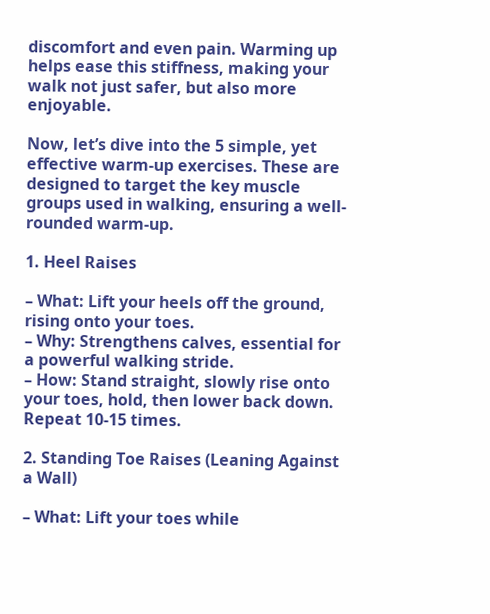discomfort and even pain. Warming up helps ease this stiffness, making your walk not just safer, but also more enjoyable.

Now, let’s dive into the 5 simple, yet effective warm-up exercises. These are designed to target the key muscle groups used in walking, ensuring a well-rounded warm-up.

1. Heel Raises

– What: Lift your heels off the ground, rising onto your toes.
– Why: Strengthens calves, essential for a powerful walking stride.
– How: Stand straight, slowly rise onto your toes, hold, then lower back down. Repeat 10-15 times.

2. Standing Toe Raises (Leaning Against a Wall)

– What: Lift your toes while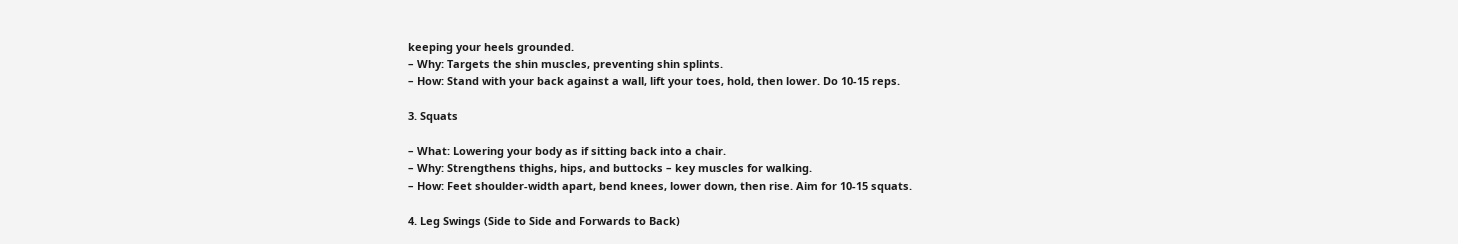keeping your heels grounded.
– Why: Targets the shin muscles, preventing shin splints.
– How: Stand with your back against a wall, lift your toes, hold, then lower. Do 10-15 reps.

3. Squats

– What: Lowering your body as if sitting back into a chair.
– Why: Strengthens thighs, hips, and buttocks – key muscles for walking.
– How: Feet shoulder-width apart, bend knees, lower down, then rise. Aim for 10-15 squats.

4. Leg Swings (Side to Side and Forwards to Back)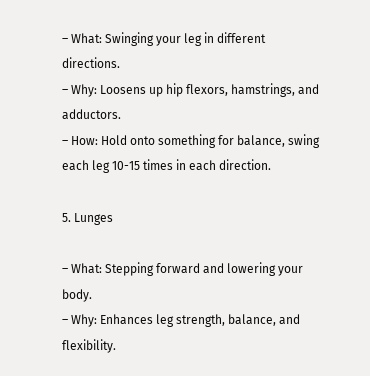– What: Swinging your leg in different directions.
– Why: Loosens up hip flexors, hamstrings, and adductors.
– How: Hold onto something for balance, swing each leg 10-15 times in each direction.

5. Lunges

– What: Stepping forward and lowering your body.
– Why: Enhances leg strength, balance, and flexibility.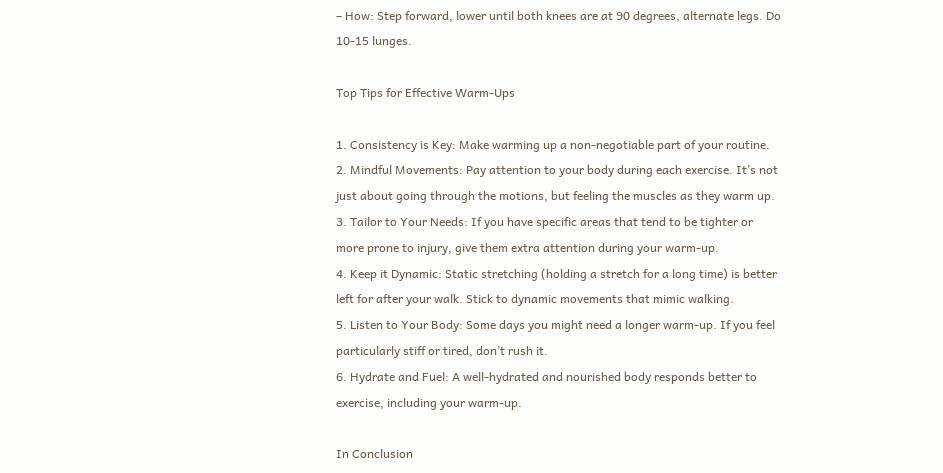– How: Step forward, lower until both knees are at 90 degrees, alternate legs. Do 10-15 lunges.

Top Tips for Effective Warm-Ups

1. Consistency is Key: Make warming up a non-negotiable part of your routine.
2. Mindful Movements: Pay attention to your body during each exercise. It’s not just about going through the motions, but feeling the muscles as they warm up.
3. Tailor to Your Needs: If you have specific areas that tend to be tighter or more prone to injury, give them extra attention during your warm-up.
4. Keep it Dynamic: Static stretching (holding a stretch for a long time) is better left for after your walk. Stick to dynamic movements that mimic walking.
5. Listen to Your Body: Some days you might need a longer warm-up. If you feel particularly stiff or tired, don’t rush it.
6. Hydrate and Fuel: A well-hydrated and nourished body responds better to exercise, including your warm-up.

In Conclusion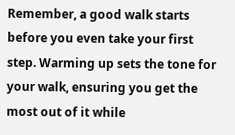Remember, a good walk starts before you even take your first step. Warming up sets the tone for your walk, ensuring you get the most out of it while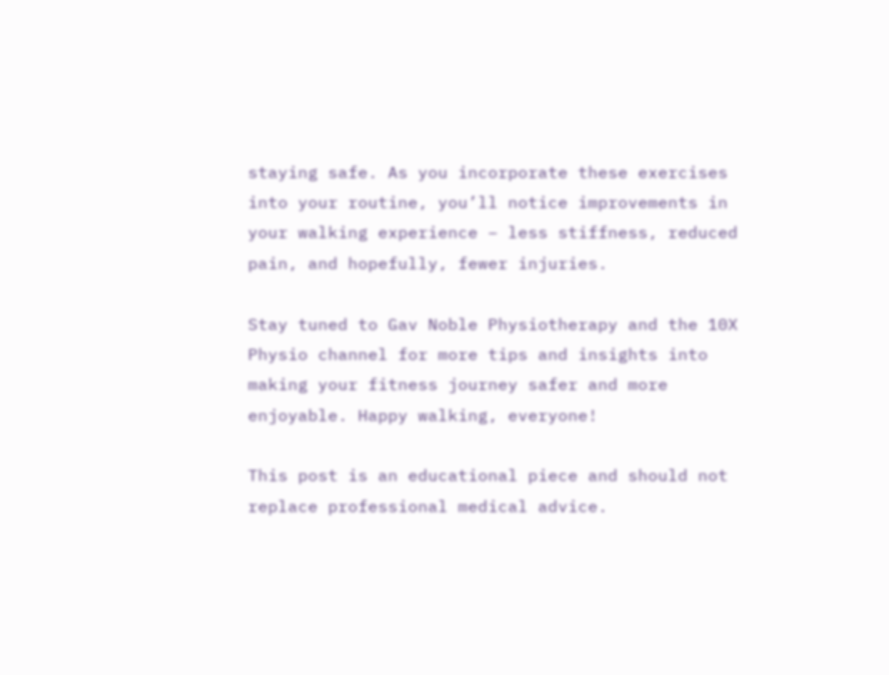staying safe. As you incorporate these exercises into your routine, you’ll notice improvements in your walking experience – less stiffness, reduced pain, and hopefully, fewer injuries.

Stay tuned to Gav Noble Physiotherapy and the 10X Physio channel for more tips and insights into making your fitness journey safer and more enjoyable. Happy walking, everyone!

This post is an educational piece and should not replace professional medical advice.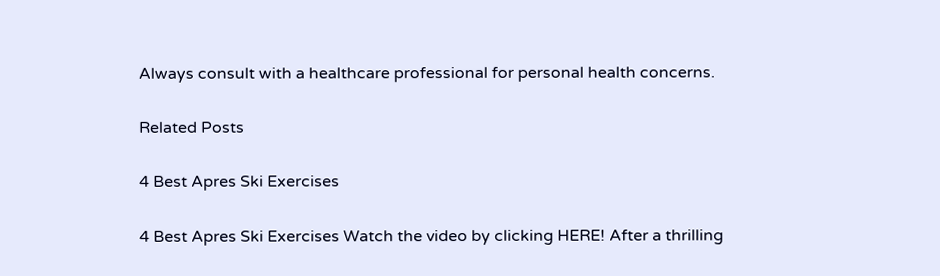Always consult with a healthcare professional for personal health concerns.

Related Posts

4 Best Apres Ski Exercises

4 Best Apres Ski Exercises Watch the video by clicking HERE! After a thrilling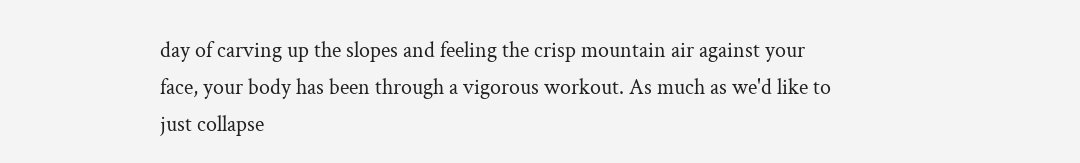day of carving up the slopes and feeling the crisp mountain air against your face, your body has been through a vigorous workout. As much as we'd like to just collapse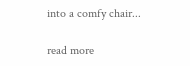into a comfy chair...

read more